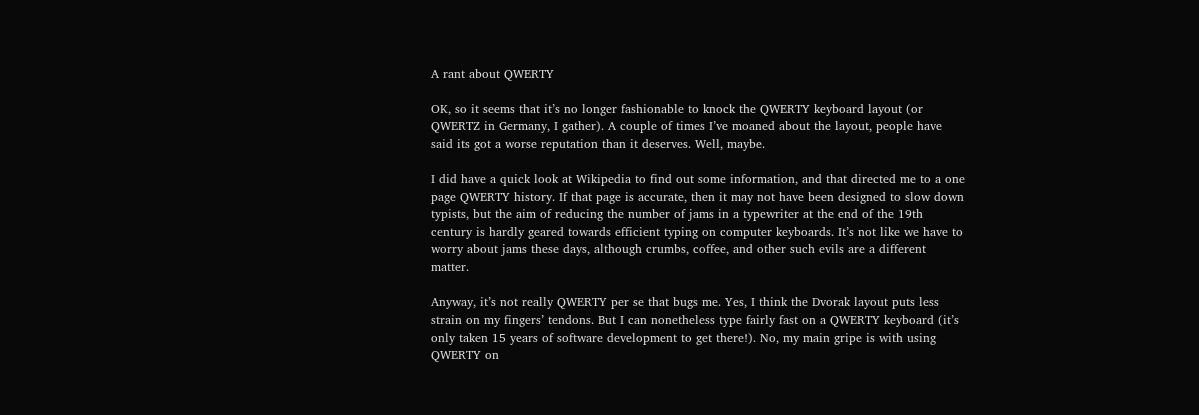A rant about QWERTY

OK, so it seems that it’s no longer fashionable to knock the QWERTY keyboard layout (or QWERTZ in Germany, I gather). A couple of times I’ve moaned about the layout, people have said its got a worse reputation than it deserves. Well, maybe.

I did have a quick look at Wikipedia to find out some information, and that directed me to a one page QWERTY history. If that page is accurate, then it may not have been designed to slow down typists, but the aim of reducing the number of jams in a typewriter at the end of the 19th century is hardly geared towards efficient typing on computer keyboards. It’s not like we have to worry about jams these days, although crumbs, coffee, and other such evils are a different matter.

Anyway, it’s not really QWERTY per se that bugs me. Yes, I think the Dvorak layout puts less strain on my fingers’ tendons. But I can nonetheless type fairly fast on a QWERTY keyboard (it’s only taken 15 years of software development to get there!). No, my main gripe is with using QWERTY on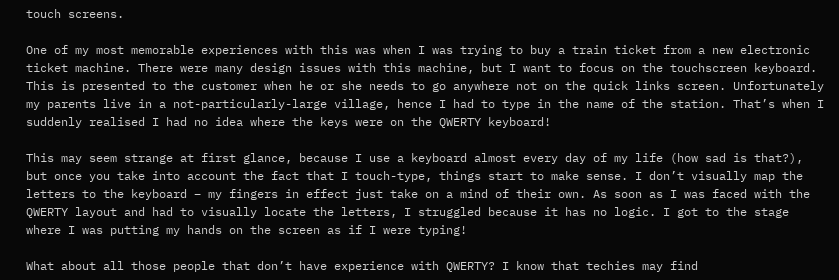touch screens.

One of my most memorable experiences with this was when I was trying to buy a train ticket from a new electronic ticket machine. There were many design issues with this machine, but I want to focus on the touchscreen keyboard. This is presented to the customer when he or she needs to go anywhere not on the quick links screen. Unfortunately my parents live in a not-particularly-large village, hence I had to type in the name of the station. That’s when I suddenly realised I had no idea where the keys were on the QWERTY keyboard!

This may seem strange at first glance, because I use a keyboard almost every day of my life (how sad is that?), but once you take into account the fact that I touch-type, things start to make sense. I don’t visually map the letters to the keyboard – my fingers in effect just take on a mind of their own. As soon as I was faced with the QWERTY layout and had to visually locate the letters, I struggled because it has no logic. I got to the stage where I was putting my hands on the screen as if I were typing!

What about all those people that don’t have experience with QWERTY? I know that techies may find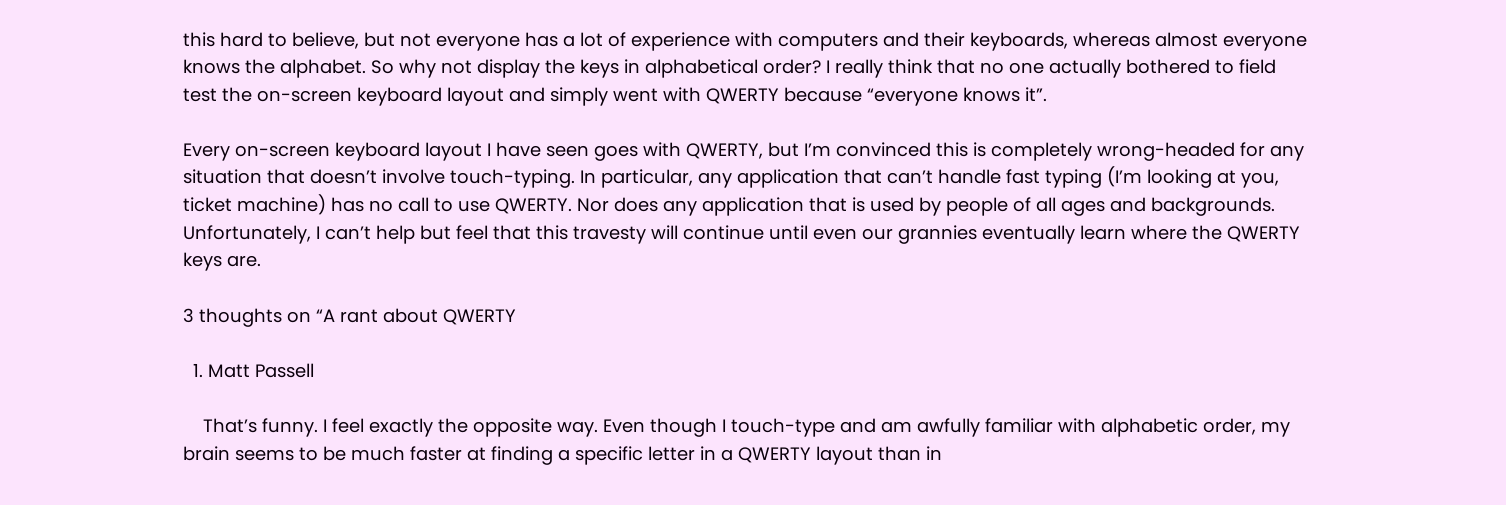this hard to believe, but not everyone has a lot of experience with computers and their keyboards, whereas almost everyone knows the alphabet. So why not display the keys in alphabetical order? I really think that no one actually bothered to field test the on-screen keyboard layout and simply went with QWERTY because “everyone knows it”.

Every on-screen keyboard layout I have seen goes with QWERTY, but I’m convinced this is completely wrong-headed for any situation that doesn’t involve touch-typing. In particular, any application that can’t handle fast typing (I’m looking at you, ticket machine) has no call to use QWERTY. Nor does any application that is used by people of all ages and backgrounds. Unfortunately, I can’t help but feel that this travesty will continue until even our grannies eventually learn where the QWERTY keys are.

3 thoughts on “A rant about QWERTY

  1. Matt Passell

    That’s funny. I feel exactly the opposite way. Even though I touch-type and am awfully familiar with alphabetic order, my brain seems to be much faster at finding a specific letter in a QWERTY layout than in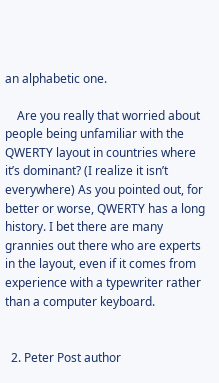an alphabetic one.

    Are you really that worried about people being unfamiliar with the QWERTY layout in countries where it’s dominant? (I realize it isn’t everywhere) As you pointed out, for better or worse, QWERTY has a long history. I bet there are many grannies out there who are experts in the layout, even if it comes from experience with a typewriter rather than a computer keyboard.


  2. Peter Post author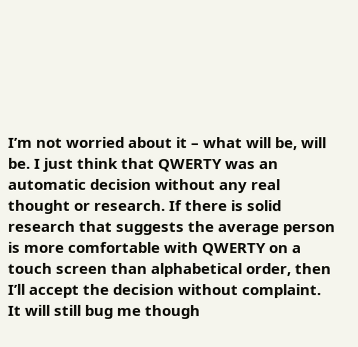I’m not worried about it – what will be, will be. I just think that QWERTY was an automatic decision without any real thought or research. If there is solid research that suggests the average person is more comfortable with QWERTY on a touch screen than alphabetical order, then I’ll accept the decision without complaint. It will still bug me though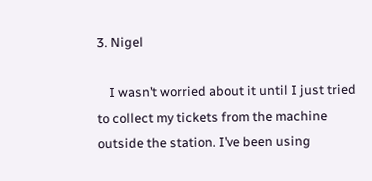3. Nigel

    I wasn’t worried about it until I just tried to collect my tickets from the machine outside the station. I’ve been using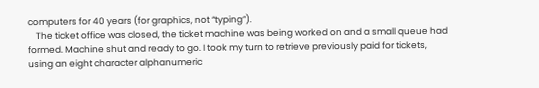computers for 40 years (for graphics, not “typing”).
    The ticket office was closed, the ticket machine was being worked on and a small queue had formed. Machine shut and ready to go. I took my turn to retrieve previously paid for tickets, using an eight character alphanumeric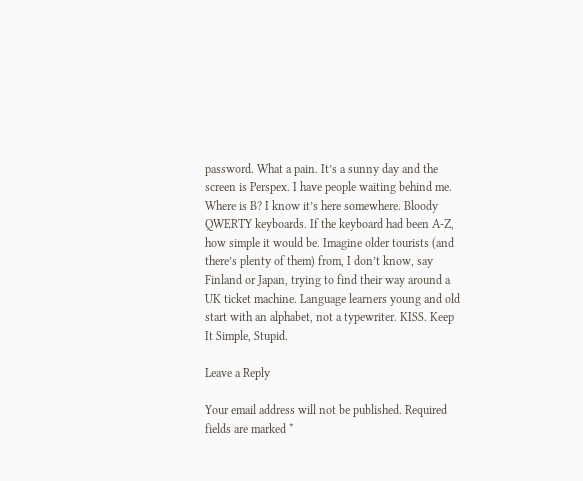password. What a pain. It’s a sunny day and the screen is Perspex. I have people waiting behind me. Where is B? I know it’s here somewhere. Bloody QWERTY keyboards. If the keyboard had been A-Z, how simple it would be. Imagine older tourists (and there’s plenty of them) from, I don’t know, say Finland or Japan, trying to find their way around a UK ticket machine. Language learners young and old start with an alphabet, not a typewriter. KISS. Keep It Simple, Stupid.

Leave a Reply

Your email address will not be published. Required fields are marked *